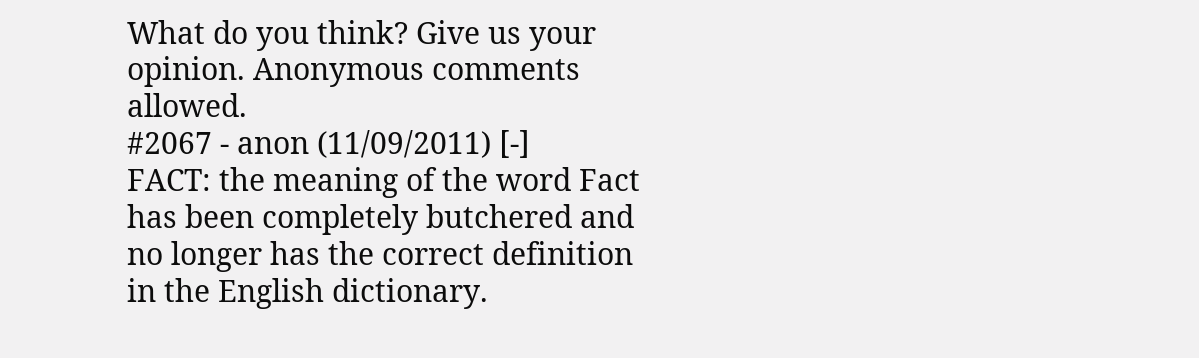What do you think? Give us your opinion. Anonymous comments allowed.
#2067 - anon (11/09/2011) [-]
FACT: the meaning of the word Fact has been completely butchered and no longer has the correct definition in the English dictionary.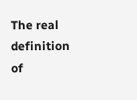The real definition of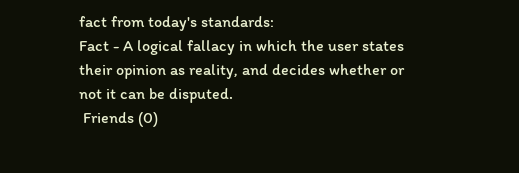fact from today's standards:
Fact - A logical fallacy in which the user states their opinion as reality, and decides whether or not it can be disputed.
 Friends (0)